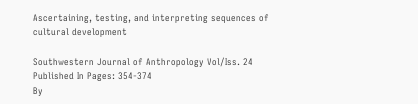Ascertaining, testing, and interpreting sequences of cultural development

Southwestern Journal of Anthropology Vol/Iss. 24 Published In Pages: 354-374
By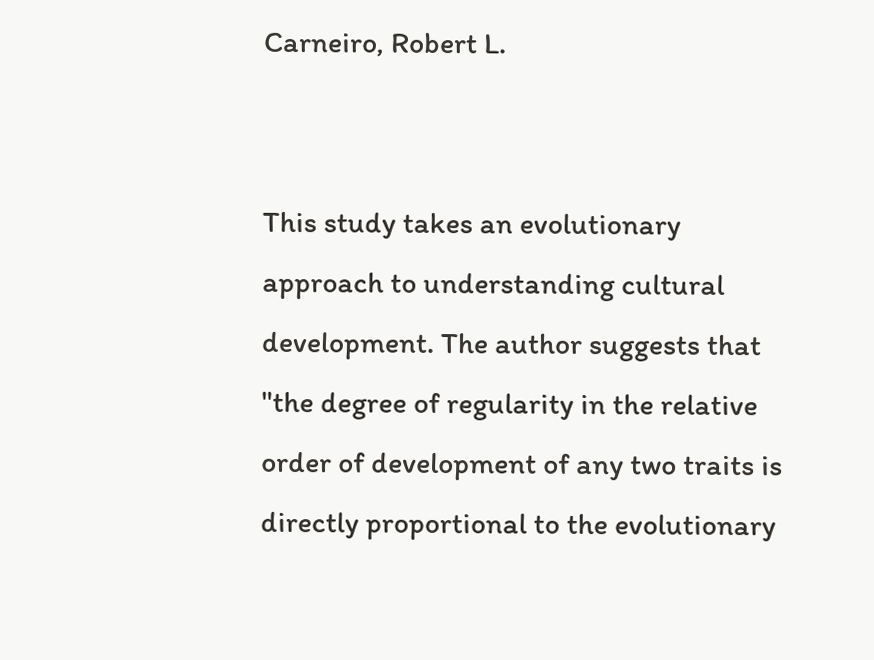Carneiro, Robert L.


This study takes an evolutionary approach to understanding cultural development. The author suggests that "the degree of regularity in the relative order of development of any two traits is directly proportional to the evolutionary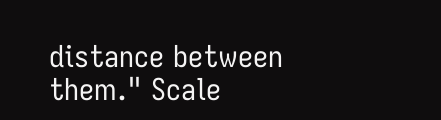distance between them." Scale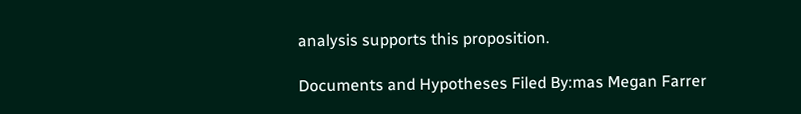analysis supports this proposition.

Documents and Hypotheses Filed By:mas Megan Farrer